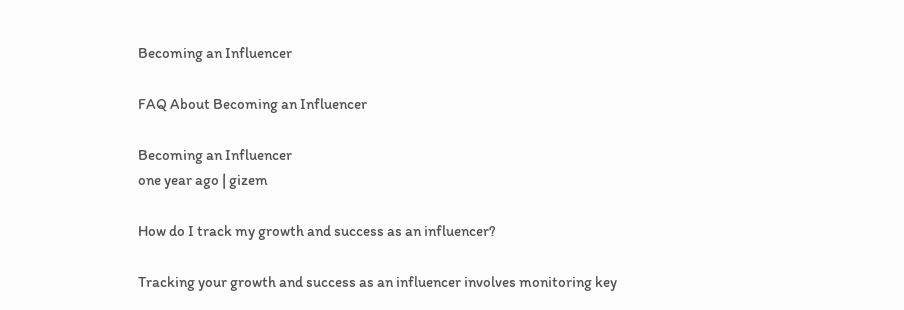Becoming an Influencer

FAQ About Becoming an Influencer

Becoming an Influencer
one year ago | gizem

How do I track my growth and success as an influencer?

Tracking your growth and success as an influencer involves monitoring key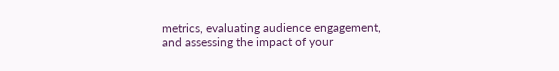metrics, evaluating audience engagement, and assessing the impact of your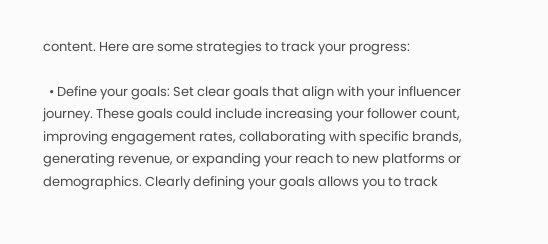content. Here are some strategies to track your progress:

  • Define your goals: Set clear goals that align with your influencer journey. These goals could include increasing your follower count, improving engagement rates, collaborating with specific brands, generating revenue, or expanding your reach to new platforms or demographics. Clearly defining your goals allows you to track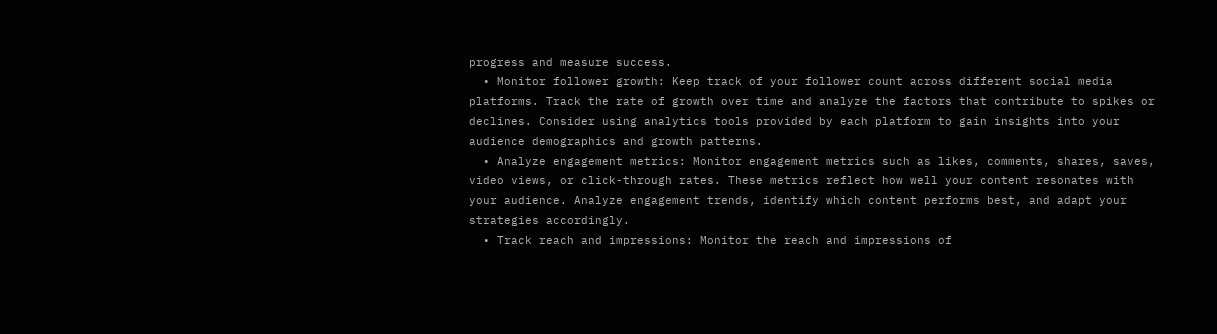progress and measure success.
  • Monitor follower growth: Keep track of your follower count across different social media platforms. Track the rate of growth over time and analyze the factors that contribute to spikes or declines. Consider using analytics tools provided by each platform to gain insights into your audience demographics and growth patterns.
  • Analyze engagement metrics: Monitor engagement metrics such as likes, comments, shares, saves, video views, or click-through rates. These metrics reflect how well your content resonates with your audience. Analyze engagement trends, identify which content performs best, and adapt your strategies accordingly.
  • Track reach and impressions: Monitor the reach and impressions of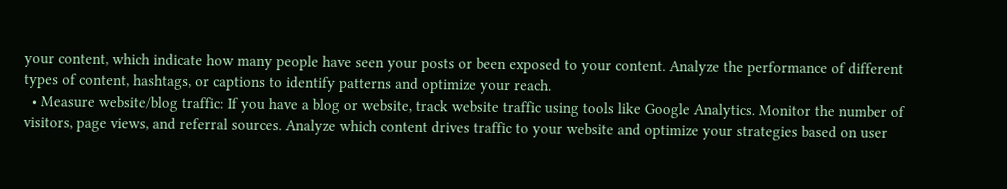your content, which indicate how many people have seen your posts or been exposed to your content. Analyze the performance of different types of content, hashtags, or captions to identify patterns and optimize your reach.
  • Measure website/blog traffic: If you have a blog or website, track website traffic using tools like Google Analytics. Monitor the number of visitors, page views, and referral sources. Analyze which content drives traffic to your website and optimize your strategies based on user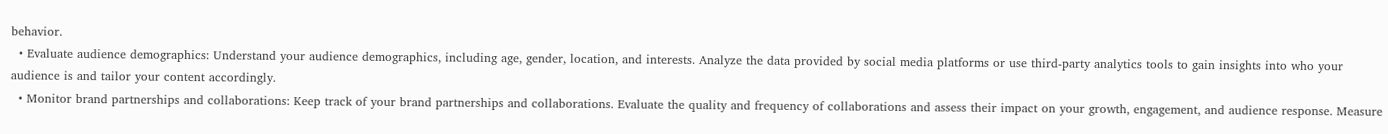behavior.
  • Evaluate audience demographics: Understand your audience demographics, including age, gender, location, and interests. Analyze the data provided by social media platforms or use third-party analytics tools to gain insights into who your audience is and tailor your content accordingly.
  • Monitor brand partnerships and collaborations: Keep track of your brand partnerships and collaborations. Evaluate the quality and frequency of collaborations and assess their impact on your growth, engagement, and audience response. Measure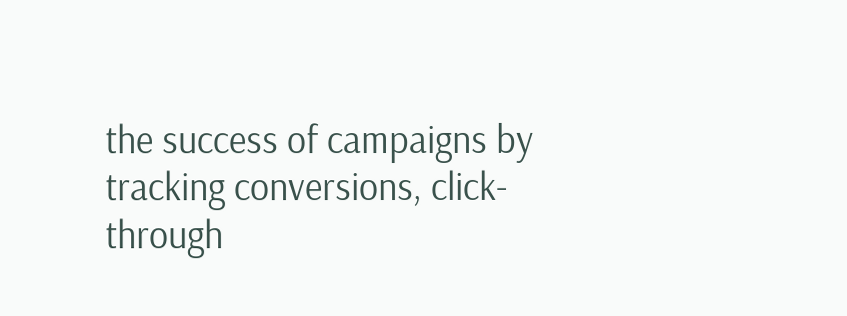the success of campaigns by tracking conversions, click-through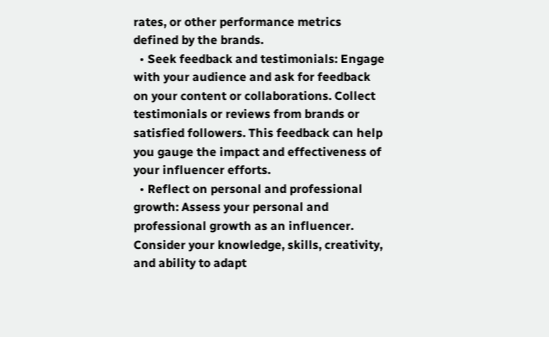rates, or other performance metrics defined by the brands.
  • Seek feedback and testimonials: Engage with your audience and ask for feedback on your content or collaborations. Collect testimonials or reviews from brands or satisfied followers. This feedback can help you gauge the impact and effectiveness of your influencer efforts.
  • Reflect on personal and professional growth: Assess your personal and professional growth as an influencer. Consider your knowledge, skills, creativity, and ability to adapt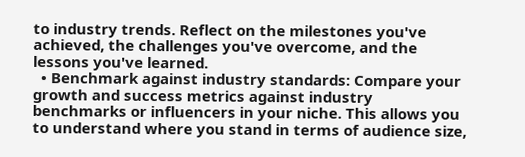to industry trends. Reflect on the milestones you've achieved, the challenges you've overcome, and the lessons you've learned.
  • Benchmark against industry standards: Compare your growth and success metrics against industry benchmarks or influencers in your niche. This allows you to understand where you stand in terms of audience size,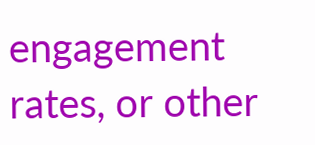engagement rates, or other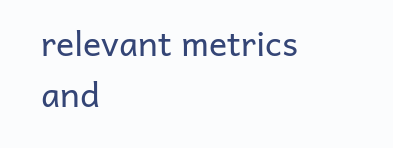relevant metrics and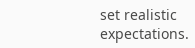set realistic expectations.